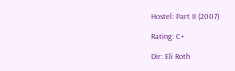Hostel: Part II (2007)

Rating: C+

Dir: Eli Roth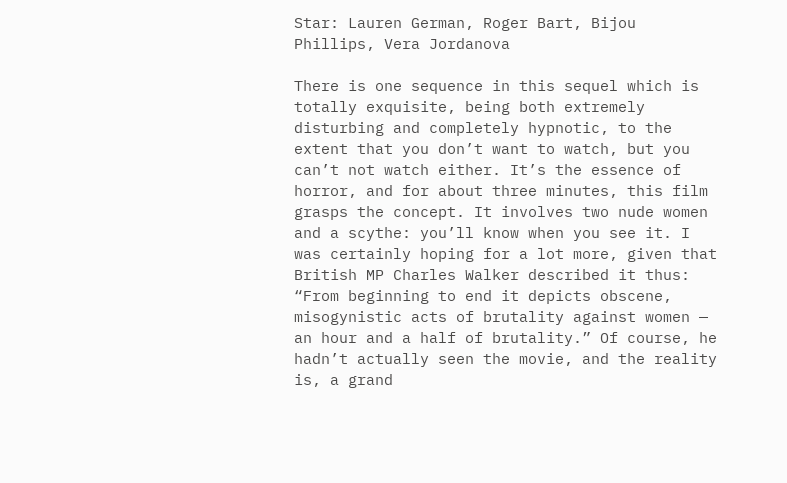Star: Lauren German, Roger Bart, Bijou Phillips, Vera Jordanova

There is one sequence in this sequel which is totally exquisite, being both extremely disturbing and completely hypnotic, to the extent that you don’t want to watch, but you can’t not watch either. It’s the essence of horror, and for about three minutes, this film grasps the concept. It involves two nude women and a scythe: you’ll know when you see it. I was certainly hoping for a lot more, given that British MP Charles Walker described it thus: “From beginning to end it depicts obscene, misogynistic acts of brutality against women — an hour and a half of brutality.” Of course, he hadn’t actually seen the movie, and the reality is, a grand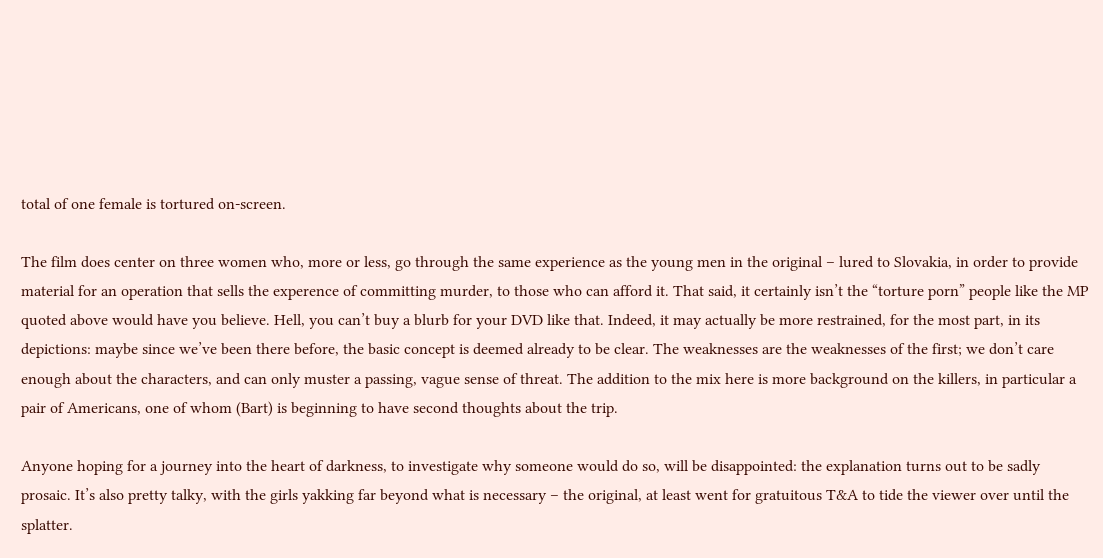total of one female is tortured on-screen.

The film does center on three women who, more or less, go through the same experience as the young men in the original – lured to Slovakia, in order to provide material for an operation that sells the experence of committing murder, to those who can afford it. That said, it certainly isn’t the “torture porn” people like the MP quoted above would have you believe. Hell, you can’t buy a blurb for your DVD like that. Indeed, it may actually be more restrained, for the most part, in its depictions: maybe since we’ve been there before, the basic concept is deemed already to be clear. The weaknesses are the weaknesses of the first; we don’t care enough about the characters, and can only muster a passing, vague sense of threat. The addition to the mix here is more background on the killers, in particular a pair of Americans, one of whom (Bart) is beginning to have second thoughts about the trip.

Anyone hoping for a journey into the heart of darkness, to investigate why someone would do so, will be disappointed: the explanation turns out to be sadly prosaic. It’s also pretty talky, with the girls yakking far beyond what is necessary – the original, at least went for gratuitous T&A to tide the viewer over until the splatter.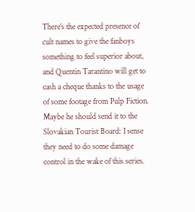There’s the expected presence of cult names to give the fanboys something to feel superior about, and Quentin Tarantino will get to cash a cheque thanks to the usage of some footage from Pulp Fiction. Maybe he should send it to the Slovakian Tourist Board: I sense they need to do some damage control in the wake of this series.